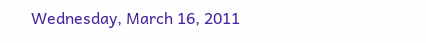Wednesday, March 16, 2011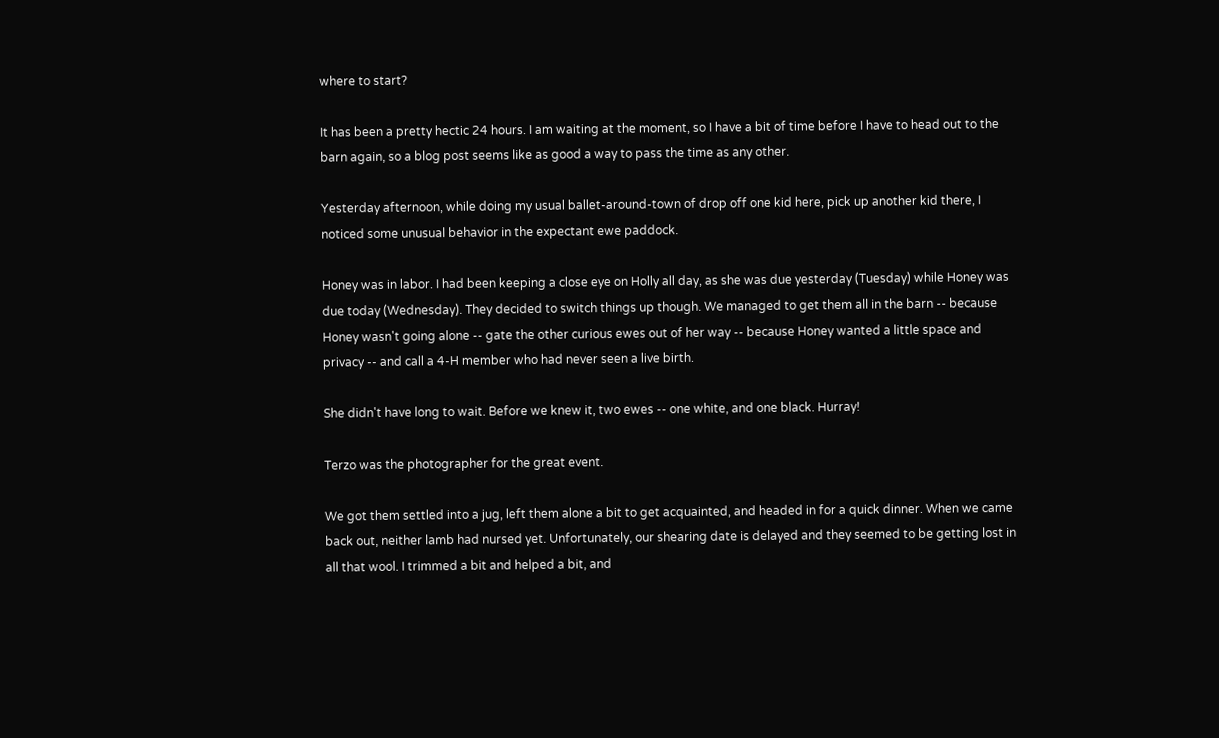where to start?

It has been a pretty hectic 24 hours. I am waiting at the moment, so I have a bit of time before I have to head out to the barn again, so a blog post seems like as good a way to pass the time as any other.

Yesterday afternoon, while doing my usual ballet-around-town of drop off one kid here, pick up another kid there, I noticed some unusual behavior in the expectant ewe paddock.

Honey was in labor. I had been keeping a close eye on Holly all day, as she was due yesterday (Tuesday) while Honey was due today (Wednesday). They decided to switch things up though. We managed to get them all in the barn -- because Honey wasn't going alone -- gate the other curious ewes out of her way -- because Honey wanted a little space and privacy -- and call a 4-H member who had never seen a live birth.

She didn't have long to wait. Before we knew it, two ewes -- one white, and one black. Hurray!

Terzo was the photographer for the great event.

We got them settled into a jug, left them alone a bit to get acquainted, and headed in for a quick dinner. When we came back out, neither lamb had nursed yet. Unfortunately, our shearing date is delayed and they seemed to be getting lost in all that wool. I trimmed a bit and helped a bit, and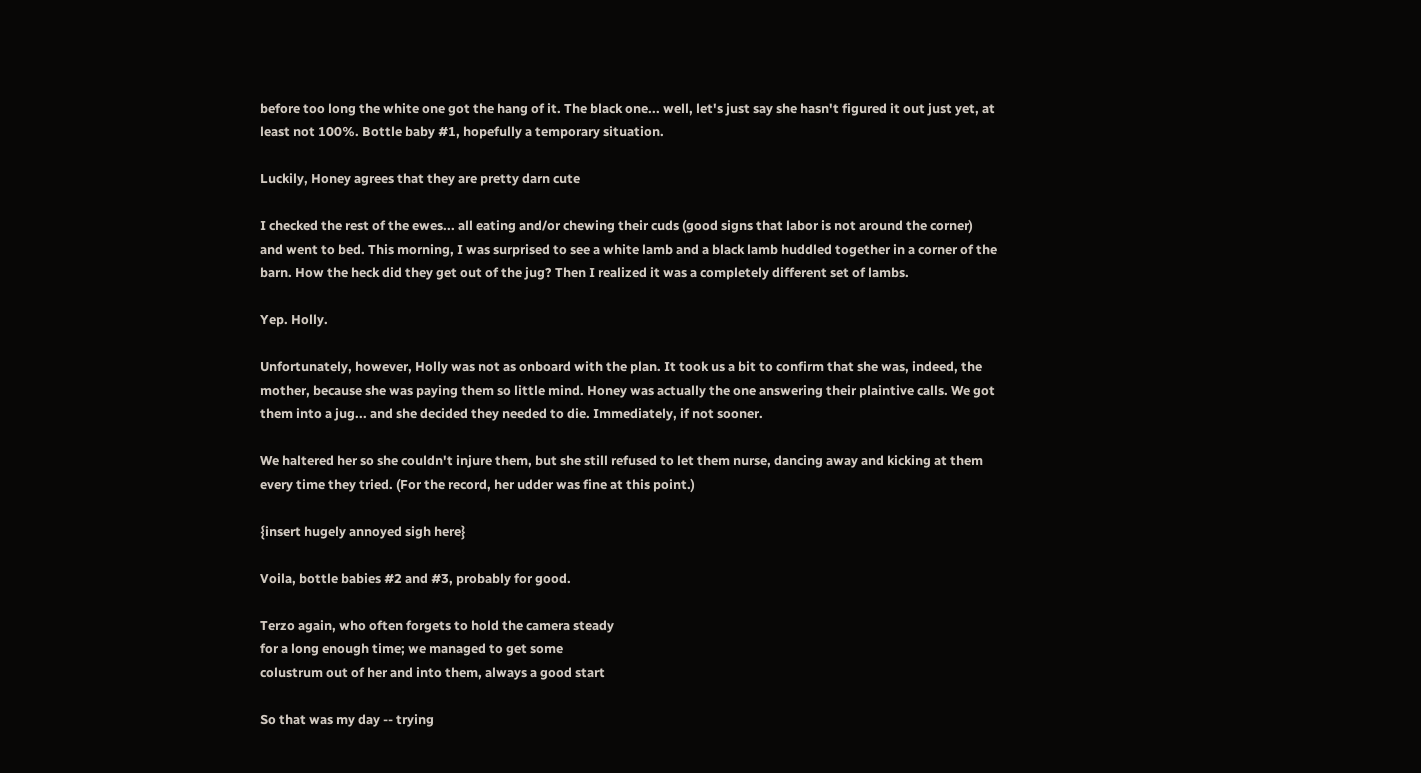before too long the white one got the hang of it. The black one... well, let's just say she hasn't figured it out just yet, at least not 100%. Bottle baby #1, hopefully a temporary situation.

Luckily, Honey agrees that they are pretty darn cute

I checked the rest of the ewes... all eating and/or chewing their cuds (good signs that labor is not around the corner) and went to bed. This morning, I was surprised to see a white lamb and a black lamb huddled together in a corner of the barn. How the heck did they get out of the jug? Then I realized it was a completely different set of lambs.

Yep. Holly.

Unfortunately, however, Holly was not as onboard with the plan. It took us a bit to confirm that she was, indeed, the mother, because she was paying them so little mind. Honey was actually the one answering their plaintive calls. We got them into a jug... and she decided they needed to die. Immediately, if not sooner.

We haltered her so she couldn't injure them, but she still refused to let them nurse, dancing away and kicking at them every time they tried. (For the record, her udder was fine at this point.)

{insert hugely annoyed sigh here}

Voila, bottle babies #2 and #3, probably for good.

Terzo again, who often forgets to hold the camera steady
for a long enough time; we managed to get some
colustrum out of her and into them, always a good start

So that was my day -- trying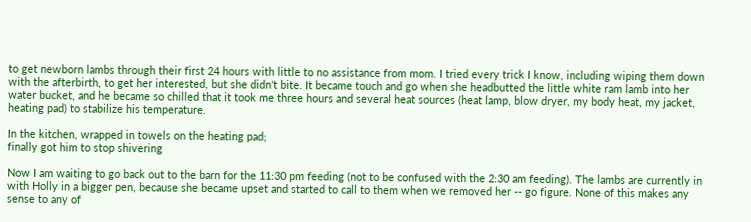to get newborn lambs through their first 24 hours with little to no assistance from mom. I tried every trick I know, including wiping them down with the afterbirth, to get her interested, but she didn't bite. It became touch and go when she headbutted the little white ram lamb into her water bucket, and he became so chilled that it took me three hours and several heat sources (heat lamp, blow dryer, my body heat, my jacket, heating pad) to stabilize his temperature.

In the kitchen, wrapped in towels on the heating pad;
finally got him to stop shivering

Now I am waiting to go back out to the barn for the 11:30 pm feeding (not to be confused with the 2:30 am feeding). The lambs are currently in with Holly in a bigger pen, because she became upset and started to call to them when we removed her -- go figure. None of this makes any sense to any of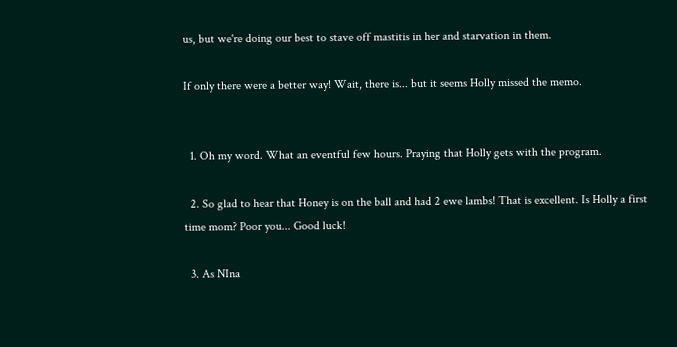us, but we're doing our best to stave off mastitis in her and starvation in them.

If only there were a better way! Wait, there is... but it seems Holly missed the memo.


  1. Oh my word. What an eventful few hours. Praying that Holly gets with the program.

  2. So glad to hear that Honey is on the ball and had 2 ewe lambs! That is excellent. Is Holly a first time mom? Poor you... Good luck!

  3. As NIna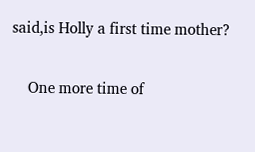said,is Holly a first time mother?

    One more time of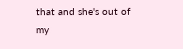that and she's out of my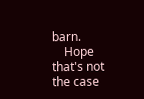barn.
    Hope that's not the case